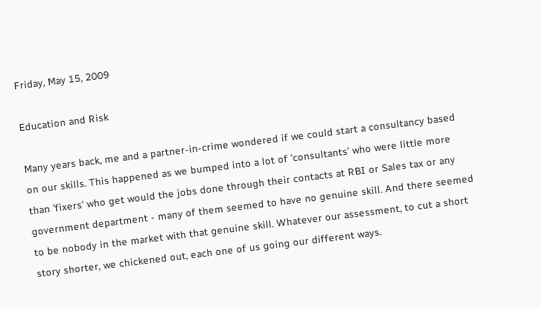Friday, May 15, 2009

Education and Risk

Many years back, me and a partner-in-crime wondered if we could start a consultancy based on our skills. This happened as we bumped into a lot of 'consultants' who were little more than 'fixers' who get would the jobs done through their contacts at RBI or Sales tax or any government department - many of them seemed to have no genuine skill. And there seemed to be nobody in the market with that genuine skill. Whatever our assessment, to cut a short story shorter, we chickened out, each one of us going our different ways.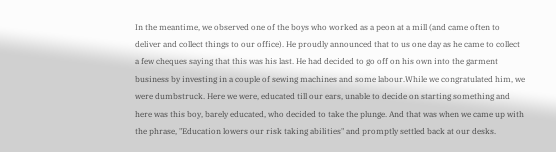In the meantime, we observed one of the boys who worked as a peon at a mill (and came often to deliver and collect things to our office). He proudly announced that to us one day as he came to collect a few cheques saying that this was his last. He had decided to go off on his own into the garment business by investing in a couple of sewing machines and some labour.While we congratulated him, we were dumbstruck. Here we were, educated till our ears, unable to decide on starting something and here was this boy, barely educated, who decided to take the plunge. And that was when we came up with the phrase, "Education lowers our risk taking abilities" and promptly settled back at our desks.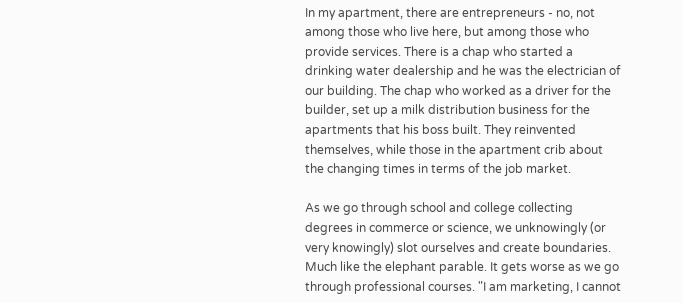In my apartment, there are entrepreneurs - no, not among those who live here, but among those who provide services. There is a chap who started a drinking water dealership and he was the electrician of our building. The chap who worked as a driver for the builder, set up a milk distribution business for the apartments that his boss built. They reinvented themselves, while those in the apartment crib about the changing times in terms of the job market.

As we go through school and college collecting degrees in commerce or science, we unknowingly (or very knowingly) slot ourselves and create boundaries. Much like the elephant parable. It gets worse as we go through professional courses. "I am marketing, I cannot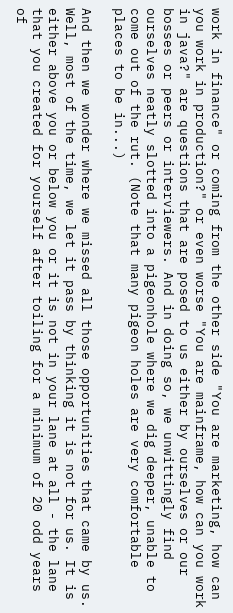work in finance" or coming from the other side "You are marketing, how can you work in production?" or even worse "You are mainframe, how can you work in java?" are questions that are posed to us either by ourselves or our bosses or peers or interviewers. And in doing so, we unwittingly find ourselves neatly slotted into a pigeonhole where we dig deeper, unable to come out of the rut. (Note that many pigeon holes are very comfortable places to be in...)

And then we wonder where we missed all those opportunities that came by us. Well, most of the time, we let it pass by thinking it is not for us. It is either above you or below you or it is not in your lane at all - the lane that you created for yourself after toiling for a minimum of 20 odd years of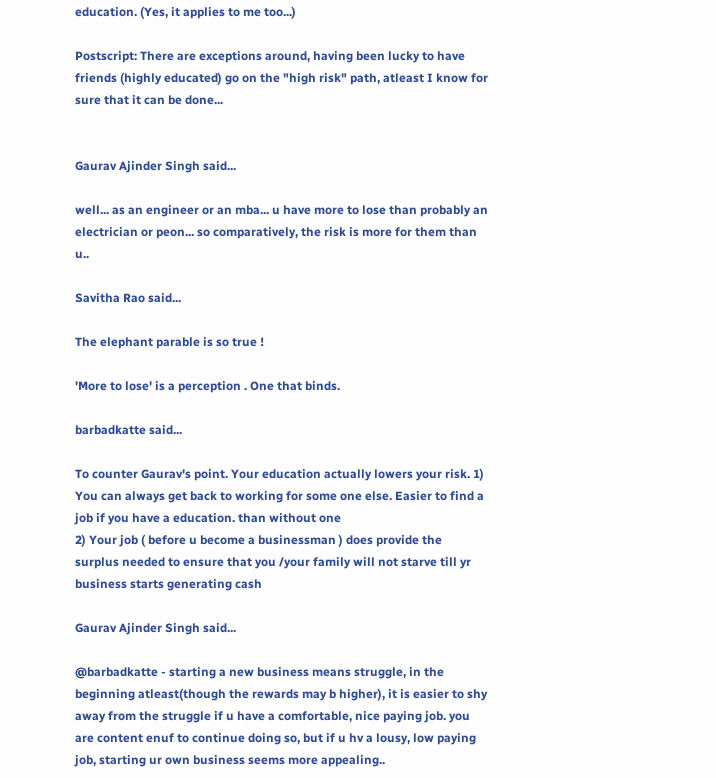education. (Yes, it applies to me too...)

Postscript: There are exceptions around, having been lucky to have friends (highly educated) go on the "high risk" path, atleast I know for sure that it can be done...


Gaurav Ajinder Singh said...

well... as an engineer or an mba... u have more to lose than probably an electrician or peon... so comparatively, the risk is more for them than u..

Savitha Rao said...

The elephant parable is so true !

'More to lose' is a perception . One that binds.

barbadkatte said...

To counter Gaurav's point. Your education actually lowers your risk. 1) You can always get back to working for some one else. Easier to find a job if you have a education. than without one
2) Your job ( before u become a businessman ) does provide the surplus needed to ensure that you /your family will not starve till yr business starts generating cash

Gaurav Ajinder Singh said...

@barbadkatte - starting a new business means struggle, in the beginning atleast(though the rewards may b higher), it is easier to shy away from the struggle if u have a comfortable, nice paying job. you are content enuf to continue doing so, but if u hv a lousy, low paying job, starting ur own business seems more appealing..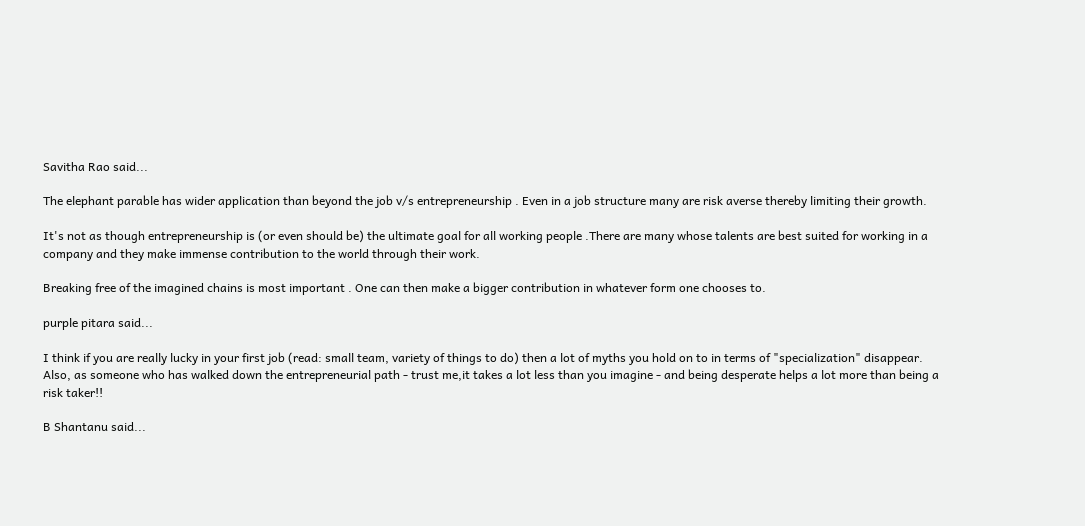Savitha Rao said...

The elephant parable has wider application than beyond the job v/s entrepreneurship . Even in a job structure many are risk averse thereby limiting their growth.

It's not as though entrepreneurship is (or even should be) the ultimate goal for all working people .There are many whose talents are best suited for working in a company and they make immense contribution to the world through their work.

Breaking free of the imagined chains is most important . One can then make a bigger contribution in whatever form one chooses to.

purple pitara said...

I think if you are really lucky in your first job (read: small team, variety of things to do) then a lot of myths you hold on to in terms of "specialization" disappear. Also, as someone who has walked down the entrepreneurial path - trust me,it takes a lot less than you imagine - and being desperate helps a lot more than being a risk taker!!

B Shantanu said...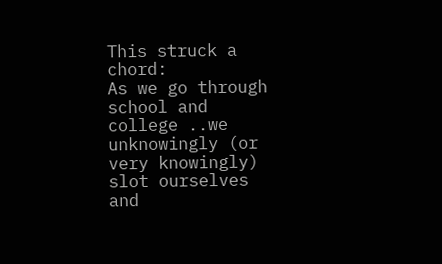This struck a chord:
As we go through school and college ..we unknowingly (or very knowingly) slot ourselves and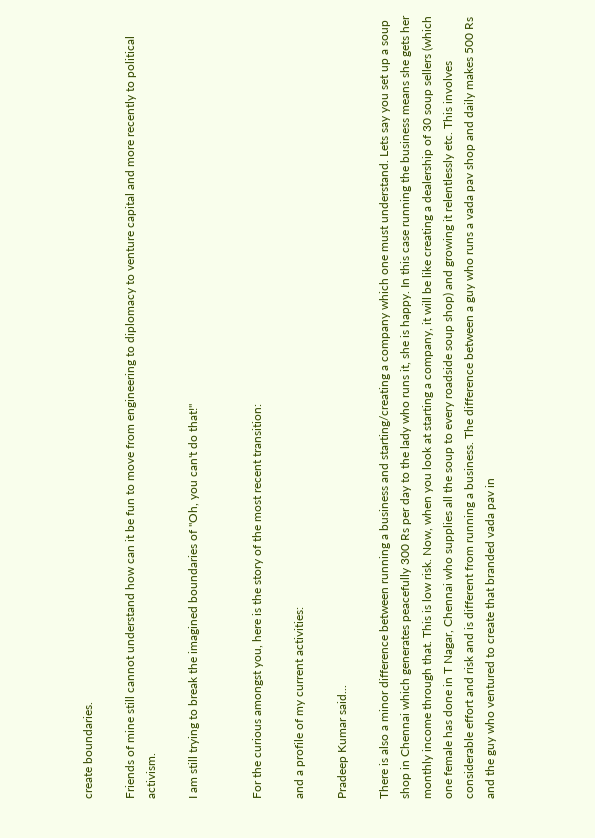create boundaries.

Friends of mine still cannot understand how can it be fun to move from engineering to diplomacy to venture capital and more recently to political activism.

I am still trying to break the imagined boundaries of "Oh, you can't do that!"


For the curious amongst you, here is the story of the most recent transition:

and a profile of my current activities:

Pradeep Kumar said...

There is also a minor difference between running a business and starting/creating a company which one must understand. Lets say you set up a soup shop in Chennai which generates peacefully 300 Rs per day to the lady who runs it, she is happy. In this case running the business means she gets her monthly income through that. This is low risk. Now, when you look at starting a company, it will be like creating a dealership of 30 soup sellers (which one female has done in T Nagar, Chennai who supplies all the soup to every roadside soup shop) and growing it relentlessly etc. This involves considerable effort and risk and is different from running a business. The difference between a guy who runs a vada pav shop and daily makes 500 Rs and the guy who ventured to create that branded vada pav in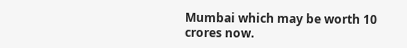Mumbai which may be worth 10 crores now.